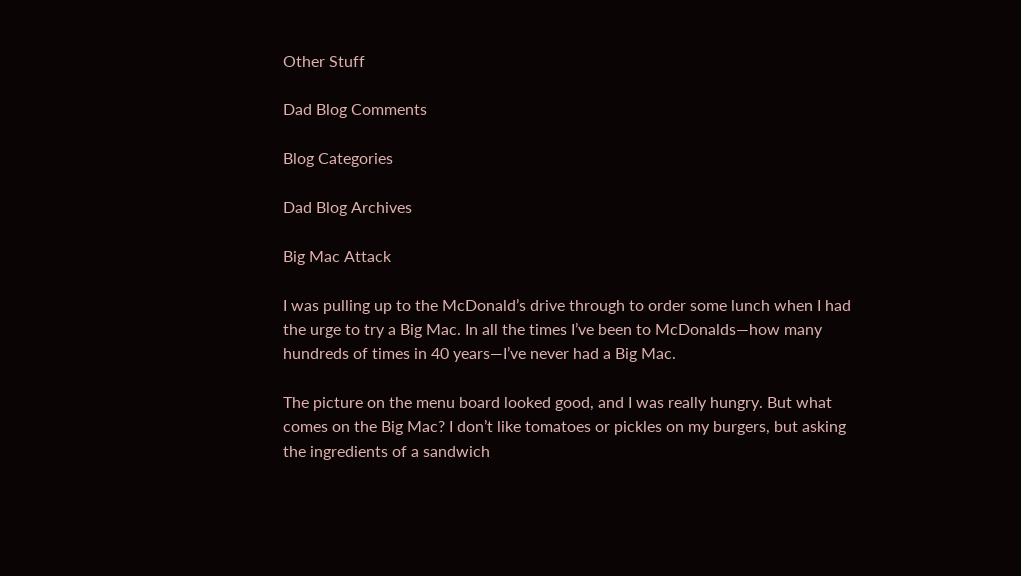Other Stuff

Dad Blog Comments

Blog Categories

Dad Blog Archives

Big Mac Attack

I was pulling up to the McDonald’s drive through to order some lunch when I had the urge to try a Big Mac. In all the times I’ve been to McDonalds—how many hundreds of times in 40 years—I’ve never had a Big Mac.

The picture on the menu board looked good, and I was really hungry. But what comes on the Big Mac? I don’t like tomatoes or pickles on my burgers, but asking the ingredients of a sandwich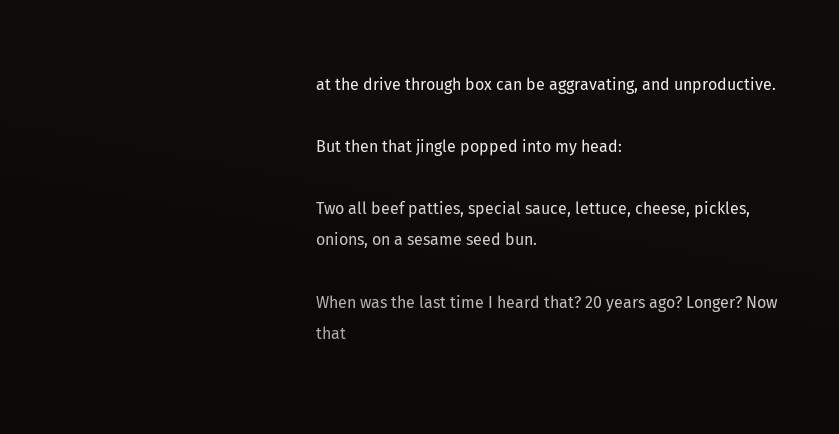at the drive through box can be aggravating, and unproductive.

But then that jingle popped into my head:

Two all beef patties, special sauce, lettuce, cheese, pickles, onions, on a sesame seed bun.

When was the last time I heard that? 20 years ago? Longer? Now that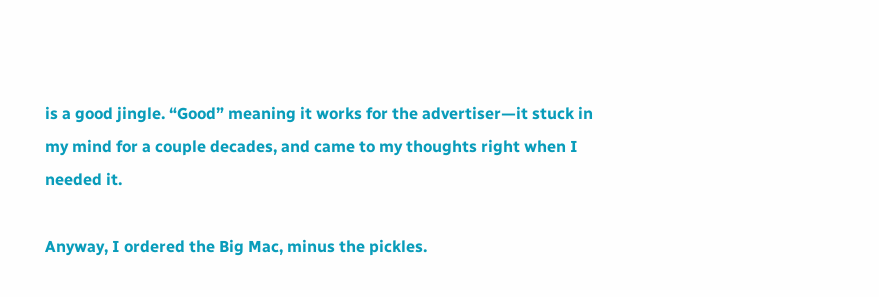is a good jingle. “Good” meaning it works for the advertiser—it stuck in my mind for a couple decades, and came to my thoughts right when I needed it.

Anyway, I ordered the Big Mac, minus the pickles.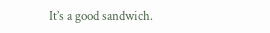It’s a good sandwich.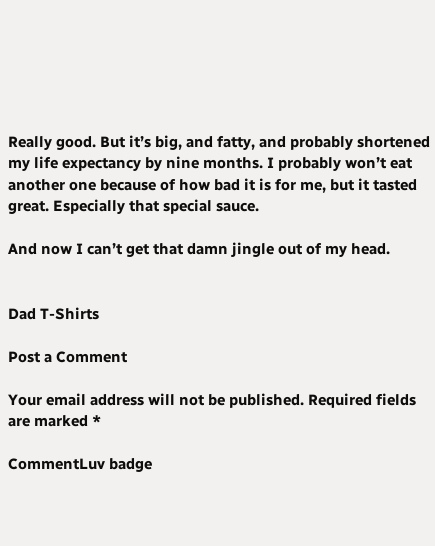Really good. But it’s big, and fatty, and probably shortened my life expectancy by nine months. I probably won’t eat another one because of how bad it is for me, but it tasted great. Especially that special sauce.

And now I can’t get that damn jingle out of my head.


Dad T-Shirts

Post a Comment

Your email address will not be published. Required fields are marked *

CommentLuv badge